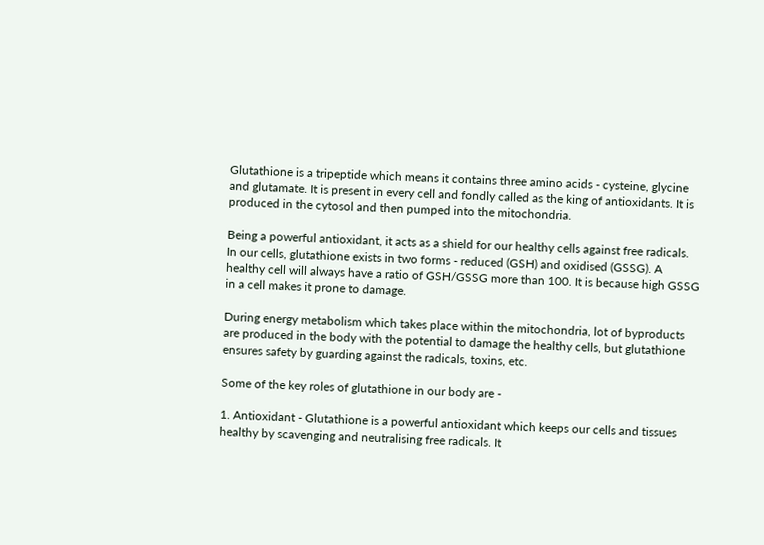Glutathione is a tripeptide which means it contains three amino acids - cysteine, glycine and glutamate. It is present in every cell and fondly called as the king of antioxidants. It is produced in the cytosol and then pumped into the mitochondria.

Being a powerful antioxidant, it acts as a shield for our healthy cells against free radicals. In our cells, glutathione exists in two forms - reduced (GSH) and oxidised (GSSG). A healthy cell will always have a ratio of GSH/GSSG more than 100. It is because high GSSG in a cell makes it prone to damage.

During energy metabolism which takes place within the mitochondria, lot of byproducts are produced in the body with the potential to damage the healthy cells, but glutathione ensures safety by guarding against the radicals, toxins, etc.

Some of the key roles of glutathione in our body are -

1. Antioxidant - Glutathione is a powerful antioxidant which keeps our cells and tissues healthy by scavenging and neutralising free radicals. It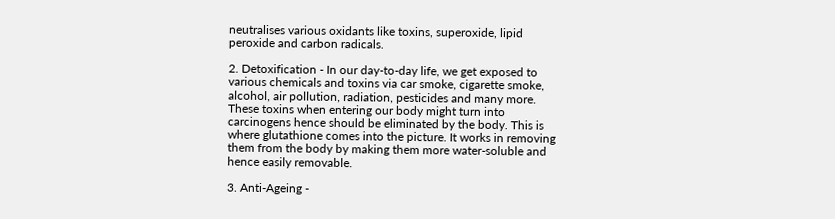neutralises various oxidants like toxins, superoxide, lipid peroxide and carbon radicals.

2. Detoxification - In our day-to-day life, we get exposed to various chemicals and toxins via car smoke, cigarette smoke, alcohol, air pollution, radiation, pesticides and many more. These toxins when entering our body might turn into carcinogens hence should be eliminated by the body. This is where glutathione comes into the picture. It works in removing them from the body by making them more water-soluble and hence easily removable.

3. Anti-Ageing -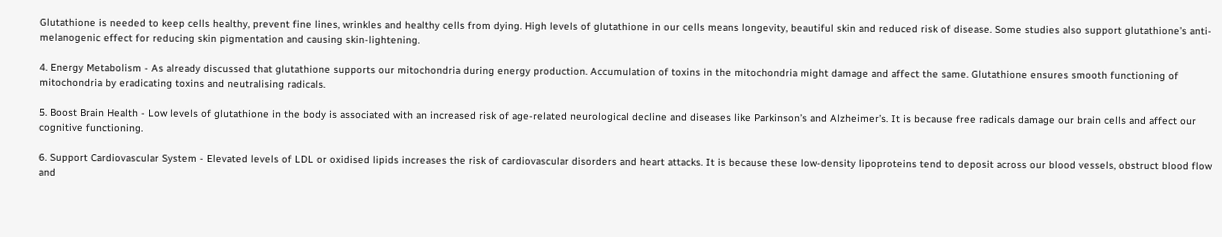Glutathione is needed to keep cells healthy, prevent fine lines, wrinkles and healthy cells from dying. High levels of glutathione in our cells means longevity, beautiful skin and reduced risk of disease. Some studies also support glutathione’s anti-melanogenic effect for reducing skin pigmentation and causing skin-lightening.

4. Energy Metabolism - As already discussed that glutathione supports our mitochondria during energy production. Accumulation of toxins in the mitochondria might damage and affect the same. Glutathione ensures smooth functioning of mitochondria by eradicating toxins and neutralising radicals.

5. Boost Brain Health - Low levels of glutathione in the body is associated with an increased risk of age-related neurological decline and diseases like Parkinson’s and Alzheimer’s. It is because free radicals damage our brain cells and affect our cognitive functioning.

6. Support Cardiovascular System - Elevated levels of LDL or oxidised lipids increases the risk of cardiovascular disorders and heart attacks. It is because these low-density lipoproteins tend to deposit across our blood vessels, obstruct blood flow and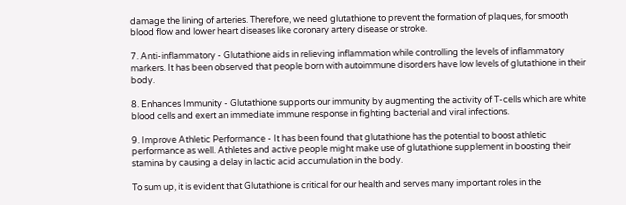damage the lining of arteries. Therefore, we need glutathione to prevent the formation of plaques, for smooth blood flow and lower heart diseases like coronary artery disease or stroke.

7. Anti-inflammatory - Glutathione aids in relieving inflammation while controlling the levels of inflammatory markers. It has been observed that people born with autoimmune disorders have low levels of glutathione in their body.

8. Enhances Immunity - Glutathione supports our immunity by augmenting the activity of T-cells which are white blood cells and exert an immediate immune response in fighting bacterial and viral infections.

9. Improve Athletic Performance - It has been found that glutathione has the potential to boost athletic performance as well. Athletes and active people might make use of glutathione supplement in boosting their stamina by causing a delay in lactic acid accumulation in the body.

To sum up, it is evident that Glutathione is critical for our health and serves many important roles in the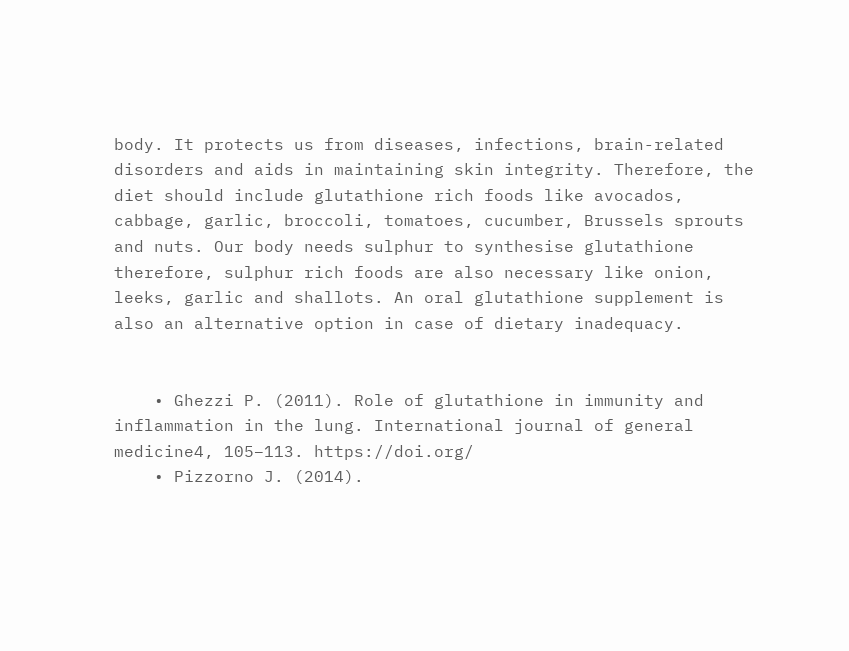body. It protects us from diseases, infections, brain-related disorders and aids in maintaining skin integrity. Therefore, the diet should include glutathione rich foods like avocados, cabbage, garlic, broccoli, tomatoes, cucumber, Brussels sprouts and nuts. Our body needs sulphur to synthesise glutathione therefore, sulphur rich foods are also necessary like onion, leeks, garlic and shallots. An oral glutathione supplement is also an alternative option in case of dietary inadequacy.


    • Ghezzi P. (2011). Role of glutathione in immunity and inflammation in the lung. International journal of general medicine4, 105–113. https://doi.org/
    • Pizzorno J. (2014).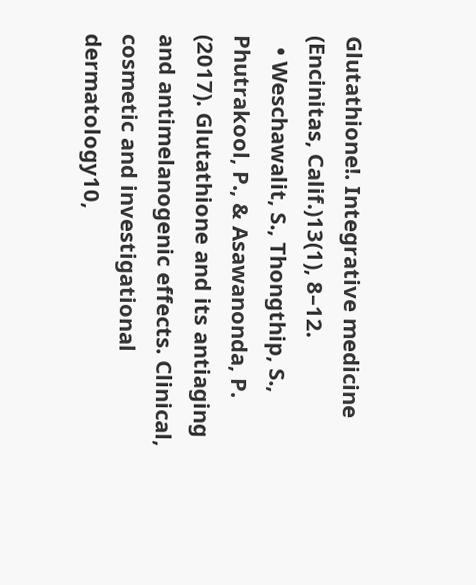Glutathione!. Integrative medicine (Encinitas, Calif.)13(1), 8–12.
  • Weschawalit, S., Thongthip, S., Phutrakool, P., & Asawanonda, P. (2017). Glutathione and its antiaging and antimelanogenic effects. Clinical, cosmetic and investigational dermatology10,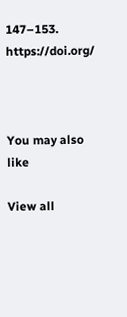147–153. https://doi.org/



You may also like

View all